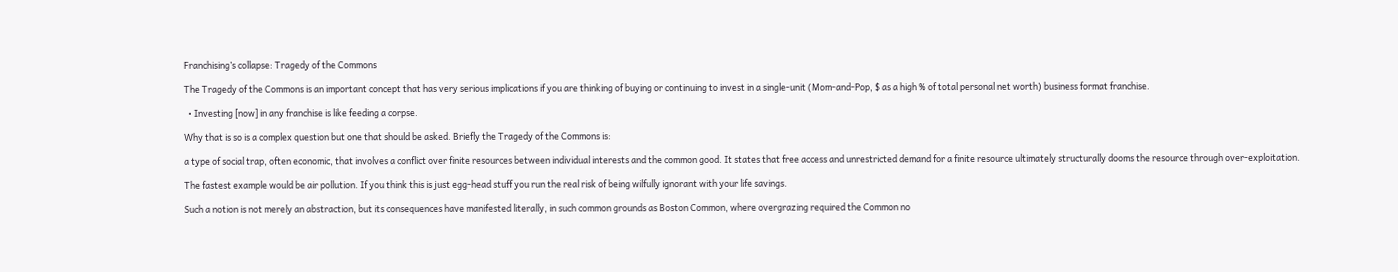Franchising’s collapse: Tragedy of the Commons

The Tragedy of the Commons is an important concept that has very serious implications if you are thinking of buying or continuing to invest in a single-unit (Mom-and-Pop, $ as a high % of total personal net worth) business format franchise.

  • Investing [now] in any franchise is like feeding a corpse.

Why that is so is a complex question but one that should be asked. Briefly the Tragedy of the Commons is:

a type of social trap, often economic, that involves a conflict over finite resources between individual interests and the common good. It states that free access and unrestricted demand for a finite resource ultimately structurally dooms the resource through over-exploitation.

The fastest example would be air pollution. If you think this is just egg-head stuff you run the real risk of being wilfully ignorant with your life savings.

Such a notion is not merely an abstraction, but its consequences have manifested literally, in such common grounds as Boston Common, where overgrazing required the Common no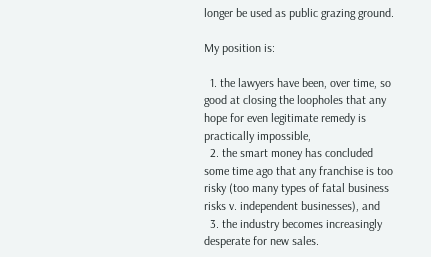longer be used as public grazing ground.

My position is:

  1. the lawyers have been, over time, so good at closing the loopholes that any hope for even legitimate remedy is practically impossible,
  2. the smart money has concluded some time ago that any franchise is too risky (too many types of fatal business risks v. independent businesses), and
  3. the industry becomes increasingly desperate for new sales.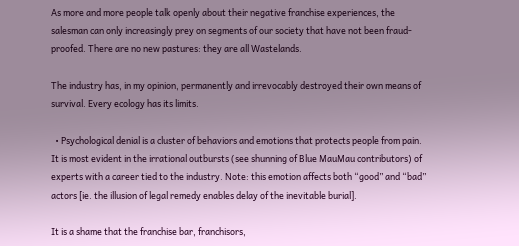As more and more people talk openly about their negative franchise experiences, the salesman can only increasingly prey on segments of our society that have not been fraud-proofed. There are no new pastures: they are all Wastelands.

The industry has, in my opinion, permanently and irrevocably destroyed their own means of survival. Every ecology has its limits.

  • Psychological denial is a cluster of behaviors and emotions that protects people from pain. It is most evident in the irrational outbursts (see shunning of Blue MauMau contributors) of experts with a career tied to the industry. Note: this emotion affects both “good” and “bad” actors [ie. the illusion of legal remedy enables delay of the inevitable burial].

It is a shame that the franchise bar, franchisors,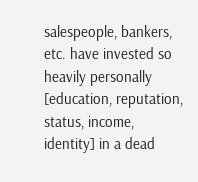salespeople, bankers, etc. have invested so heavily personally [education, reputation, status, income, identity] in a dead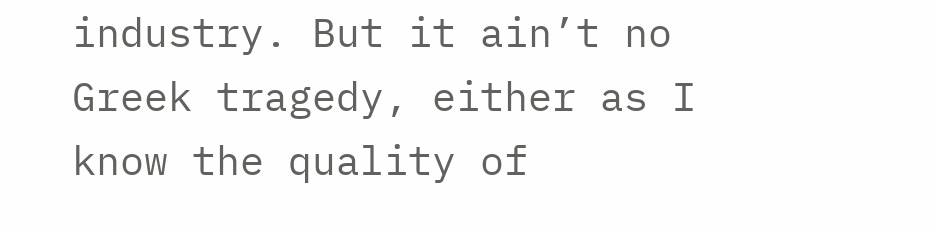industry. But it ain’t no Greek tragedy, either as I know the quality of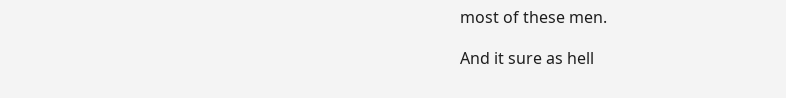most of these men.

And it sure as hell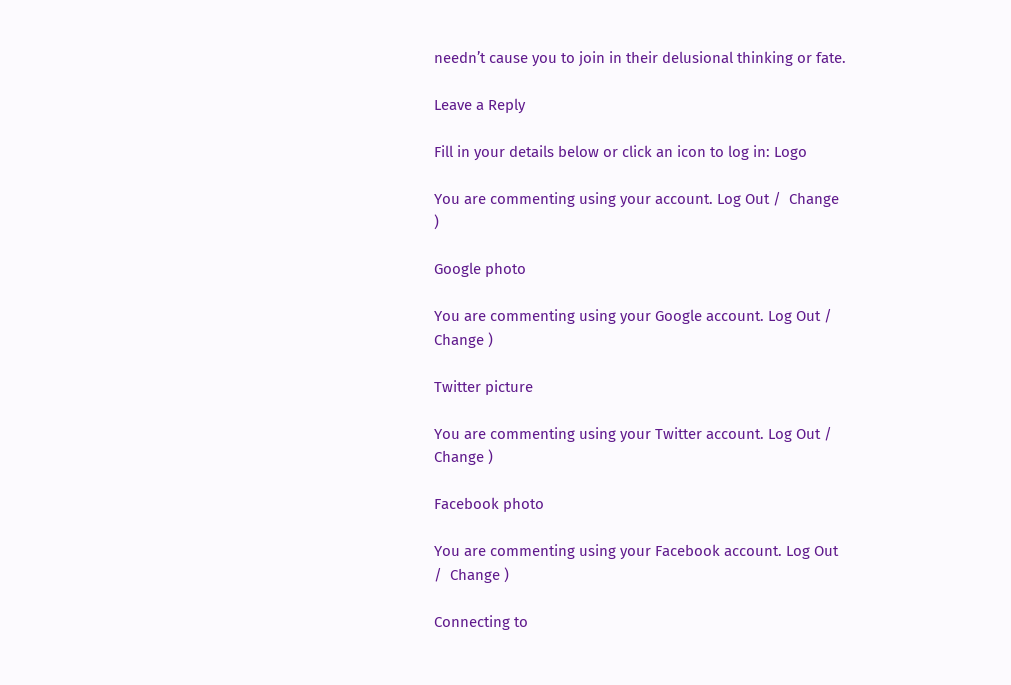needn’t cause you to join in their delusional thinking or fate.

Leave a Reply

Fill in your details below or click an icon to log in: Logo

You are commenting using your account. Log Out /  Change )

Google photo

You are commenting using your Google account. Log Out /  Change )

Twitter picture

You are commenting using your Twitter account. Log Out /  Change )

Facebook photo

You are commenting using your Facebook account. Log Out /  Change )

Connecting to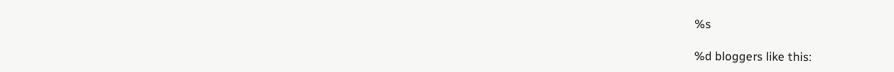%s

%d bloggers like this: